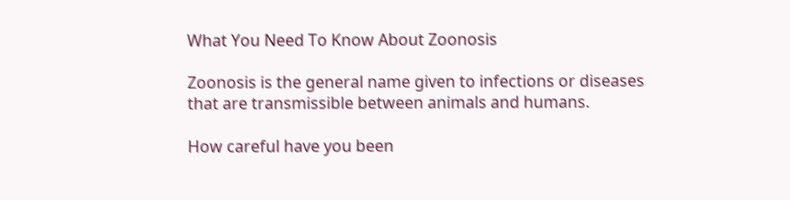What You Need To Know About Zoonosis

Zoonosis is the general name given to infections or diseases that are transmissible between animals and humans.

How careful have you been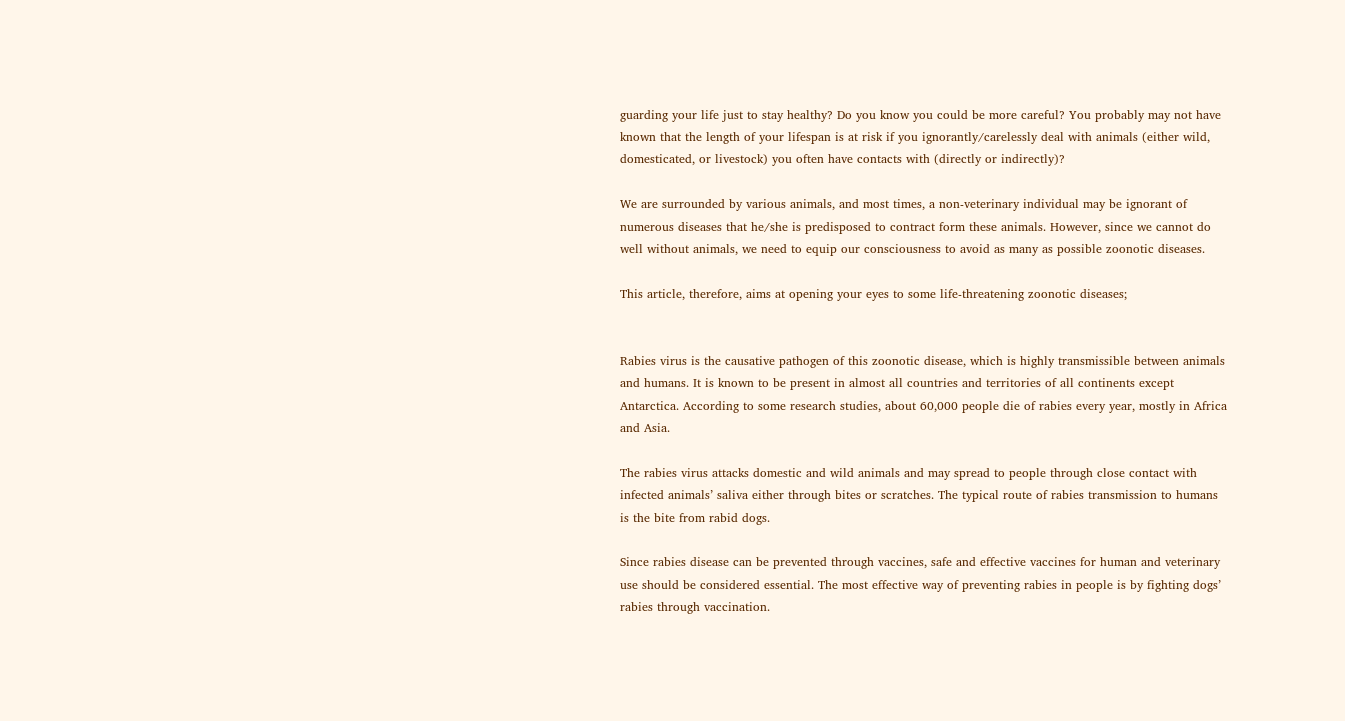guarding your life just to stay healthy? Do you know you could be more careful? You probably may not have known that the length of your lifespan is at risk if you ignorantly/carelessly deal with animals (either wild, domesticated, or livestock) you often have contacts with (directly or indirectly)?

We are surrounded by various animals, and most times, a non-veterinary individual may be ignorant of numerous diseases that he/she is predisposed to contract form these animals. However, since we cannot do well without animals, we need to equip our consciousness to avoid as many as possible zoonotic diseases.

This article, therefore, aims at opening your eyes to some life-threatening zoonotic diseases;


Rabies virus is the causative pathogen of this zoonotic disease, which is highly transmissible between animals and humans. It is known to be present in almost all countries and territories of all continents except Antarctica. According to some research studies, about 60,000 people die of rabies every year, mostly in Africa and Asia.

The rabies virus attacks domestic and wild animals and may spread to people through close contact with infected animals’ saliva either through bites or scratches. The typical route of rabies transmission to humans is the bite from rabid dogs.

Since rabies disease can be prevented through vaccines, safe and effective vaccines for human and veterinary use should be considered essential. The most effective way of preventing rabies in people is by fighting dogs’ rabies through vaccination.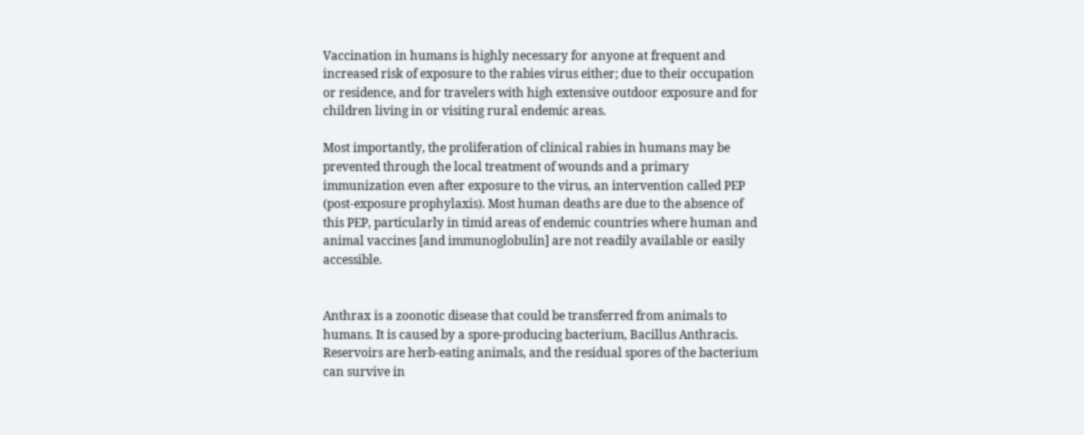Vaccination in humans is highly necessary for anyone at frequent and increased risk of exposure to the rabies virus either; due to their occupation or residence, and for travelers with high extensive outdoor exposure and for children living in or visiting rural endemic areas.

Most importantly, the proliferation of clinical rabies in humans may be prevented through the local treatment of wounds and a primary immunization even after exposure to the virus, an intervention called PEP (post-exposure prophylaxis). Most human deaths are due to the absence of this PEP, particularly in timid areas of endemic countries where human and animal vaccines [and immunoglobulin] are not readily available or easily accessible.


Anthrax is a zoonotic disease that could be transferred from animals to humans. It is caused by a spore-producing bacterium, Bacillus Anthracis. Reservoirs are herb-eating animals, and the residual spores of the bacterium can survive in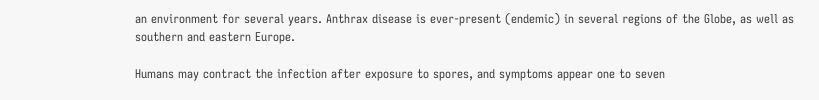an environment for several years. Anthrax disease is ever-present (endemic) in several regions of the Globe, as well as southern and eastern Europe.

Humans may contract the infection after exposure to spores, and symptoms appear one to seven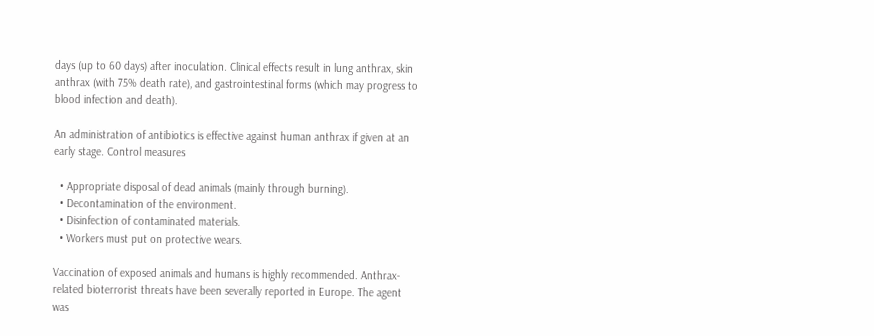days (up to 60 days) after inoculation. Clinical effects result in lung anthrax, skin anthrax (with 75% death rate), and gastrointestinal forms (which may progress to blood infection and death).

An administration of antibiotics is effective against human anthrax if given at an early stage. Control measures

  • Appropriate disposal of dead animals (mainly through burning).
  • Decontamination of the environment.
  • Disinfection of contaminated materials.
  • Workers must put on protective wears.

Vaccination of exposed animals and humans is highly recommended. Anthrax-related bioterrorist threats have been severally reported in Europe. The agent was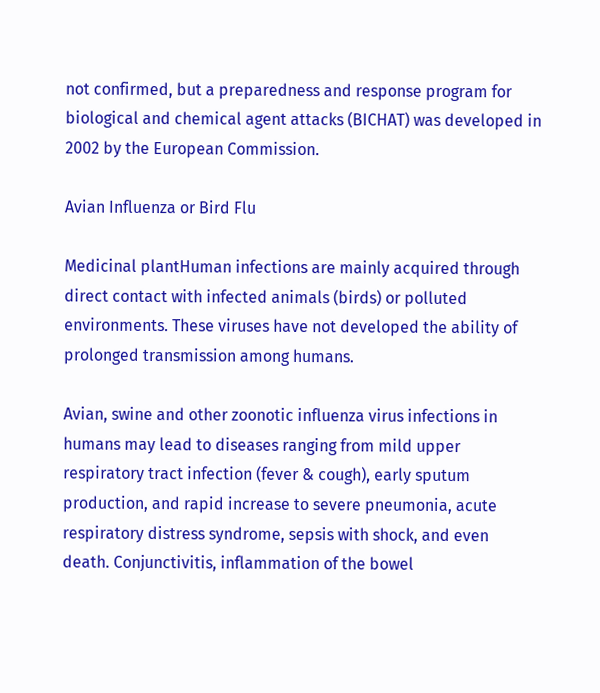not confirmed, but a preparedness and response program for biological and chemical agent attacks (BICHAT) was developed in 2002 by the European Commission.

Avian Influenza or Bird Flu

Medicinal plantHuman infections are mainly acquired through direct contact with infected animals (birds) or polluted environments. These viruses have not developed the ability of prolonged transmission among humans.

Avian, swine and other zoonotic influenza virus infections in humans may lead to diseases ranging from mild upper respiratory tract infection (fever & cough), early sputum production, and rapid increase to severe pneumonia, acute respiratory distress syndrome, sepsis with shock, and even death. Conjunctivitis, inflammation of the bowel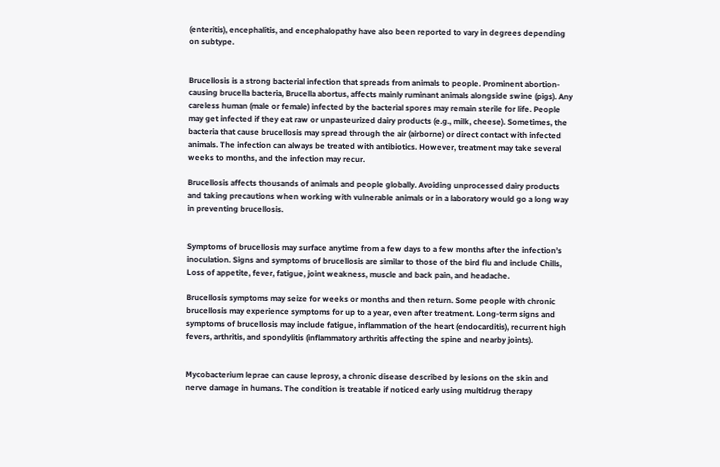(enteritis), encephalitis, and encephalopathy have also been reported to vary in degrees depending on subtype.


Brucellosis is a strong bacterial infection that spreads from animals to people. Prominent abortion-causing brucella bacteria, Brucella abortus, affects mainly ruminant animals alongside swine (pigs). Any careless human (male or female) infected by the bacterial spores may remain sterile for life. People may get infected if they eat raw or unpasteurized dairy products (e.g., milk, cheese). Sometimes, the bacteria that cause brucellosis may spread through the air (airborne) or direct contact with infected animals. The infection can always be treated with antibiotics. However, treatment may take several weeks to months, and the infection may recur.

Brucellosis affects thousands of animals and people globally. Avoiding unprocessed dairy products and taking precautions when working with vulnerable animals or in a laboratory would go a long way in preventing brucellosis.


Symptoms of brucellosis may surface anytime from a few days to a few months after the infection’s inoculation. Signs and symptoms of brucellosis are similar to those of the bird flu and include Chills, Loss of appetite, fever, fatigue, joint weakness, muscle and back pain, and headache.

Brucellosis symptoms may seize for weeks or months and then return. Some people with chronic brucellosis may experience symptoms for up to a year, even after treatment. Long-term signs and symptoms of brucellosis may include fatigue, inflammation of the heart (endocarditis), recurrent high fevers, arthritis, and spondylitis (inflammatory arthritis affecting the spine and nearby joints).


Mycobacterium leprae can cause leprosy, a chronic disease described by lesions on the skin and nerve damage in humans. The condition is treatable if noticed early using multidrug therapy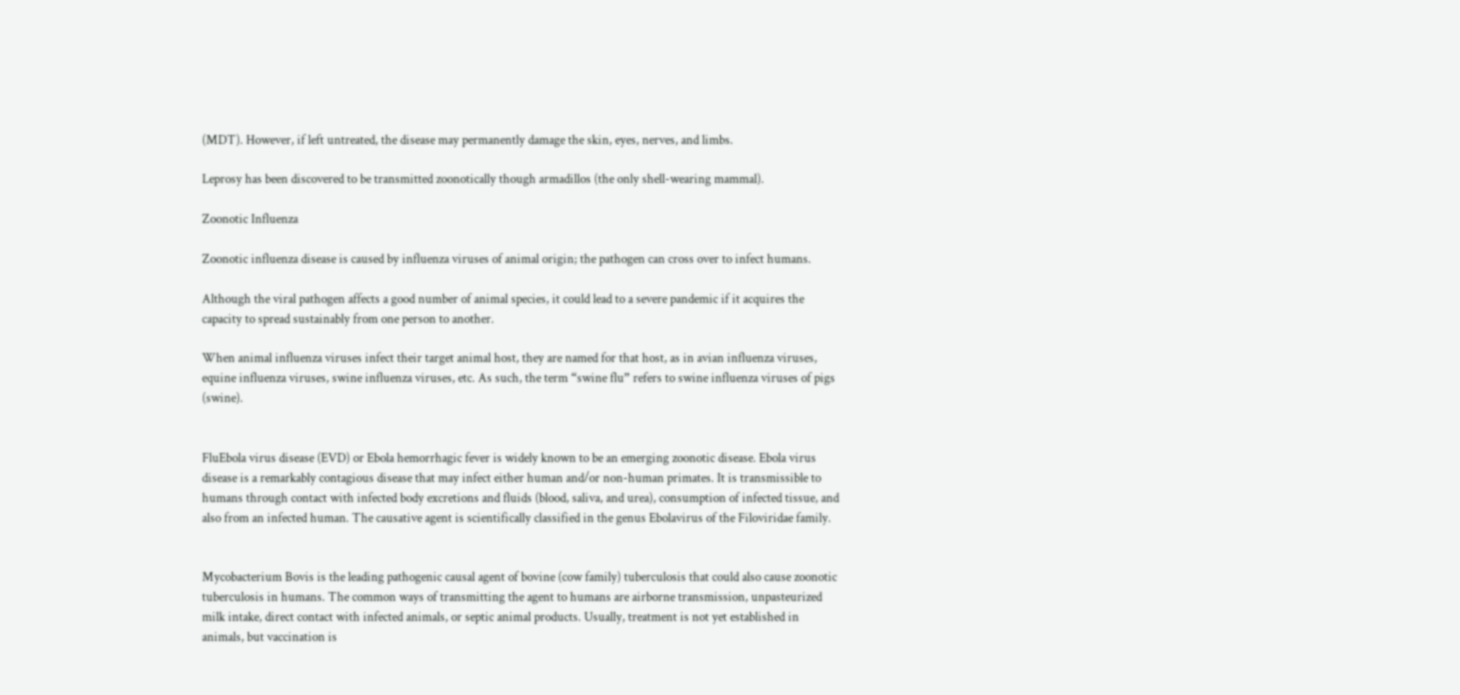(MDT). However, if left untreated, the disease may permanently damage the skin, eyes, nerves, and limbs.

Leprosy has been discovered to be transmitted zoonotically though armadillos (the only shell-wearing mammal).

Zoonotic Influenza

Zoonotic influenza disease is caused by influenza viruses of animal origin; the pathogen can cross over to infect humans.

Although the viral pathogen affects a good number of animal species, it could lead to a severe pandemic if it acquires the capacity to spread sustainably from one person to another.

When animal influenza viruses infect their target animal host, they are named for that host, as in avian influenza viruses, equine influenza viruses, swine influenza viruses, etc. As such, the term “swine flu” refers to swine influenza viruses of pigs (swine).


FluEbola virus disease (EVD) or Ebola hemorrhagic fever is widely known to be an emerging zoonotic disease. Ebola virus disease is a remarkably contagious disease that may infect either human and/or non-human primates. It is transmissible to humans through contact with infected body excretions and fluids (blood, saliva, and urea), consumption of infected tissue, and also from an infected human. The causative agent is scientifically classified in the genus Ebolavirus of the Filoviridae family.


Mycobacterium Bovis is the leading pathogenic causal agent of bovine (cow family) tuberculosis that could also cause zoonotic tuberculosis in humans. The common ways of transmitting the agent to humans are airborne transmission, unpasteurized milk intake, direct contact with infected animals, or septic animal products. Usually, treatment is not yet established in animals, but vaccination is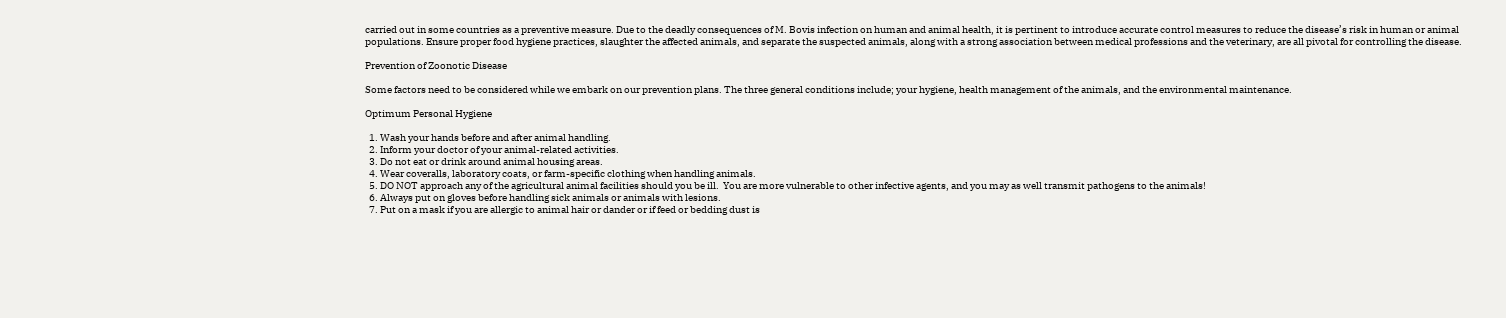carried out in some countries as a preventive measure. Due to the deadly consequences of M. Bovis infection on human and animal health, it is pertinent to introduce accurate control measures to reduce the disease’s risk in human or animal populations. Ensure proper food hygiene practices, slaughter the affected animals, and separate the suspected animals, along with a strong association between medical professions and the veterinary, are all pivotal for controlling the disease.

Prevention of Zoonotic Disease

Some factors need to be considered while we embark on our prevention plans. The three general conditions include; your hygiene, health management of the animals, and the environmental maintenance.

Optimum Personal Hygiene

  1. Wash your hands before and after animal handling.
  2. Inform your doctor of your animal-related activities.
  3. Do not eat or drink around animal housing areas.
  4. Wear coveralls, laboratory coats, or farm-specific clothing when handling animals.
  5. DO NOT approach any of the agricultural animal facilities should you be ill.  You are more vulnerable to other infective agents, and you may as well transmit pathogens to the animals!
  6. Always put on gloves before handling sick animals or animals with lesions.
  7. Put on a mask if you are allergic to animal hair or dander or if feed or bedding dust is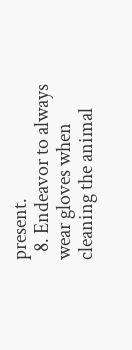present.
  8. Endeavor to always wear gloves when cleaning the animal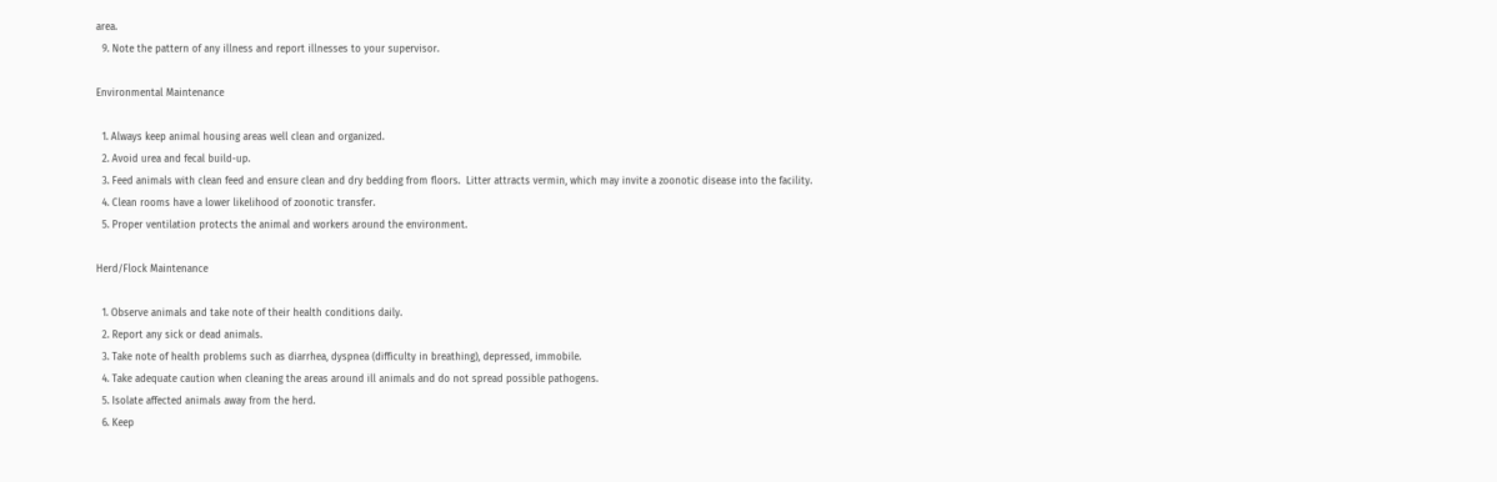area.
  9. Note the pattern of any illness and report illnesses to your supervisor.

Environmental Maintenance

  1. Always keep animal housing areas well clean and organized.
  2. Avoid urea and fecal build-up.
  3. Feed animals with clean feed and ensure clean and dry bedding from floors.  Litter attracts vermin, which may invite a zoonotic disease into the facility.
  4. Clean rooms have a lower likelihood of zoonotic transfer.
  5. Proper ventilation protects the animal and workers around the environment.

Herd/Flock Maintenance

  1. Observe animals and take note of their health conditions daily.
  2. Report any sick or dead animals.
  3. Take note of health problems such as diarrhea, dyspnea (difficulty in breathing), depressed, immobile.
  4. Take adequate caution when cleaning the areas around ill animals and do not spread possible pathogens.
  5. Isolate affected animals away from the herd.
  6. Keep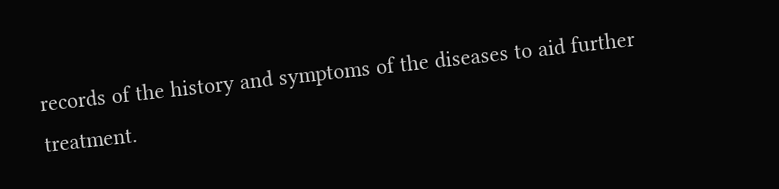records of the history and symptoms of the diseases to aid further treatment.